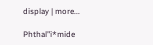display | more...

Phthal"i*mide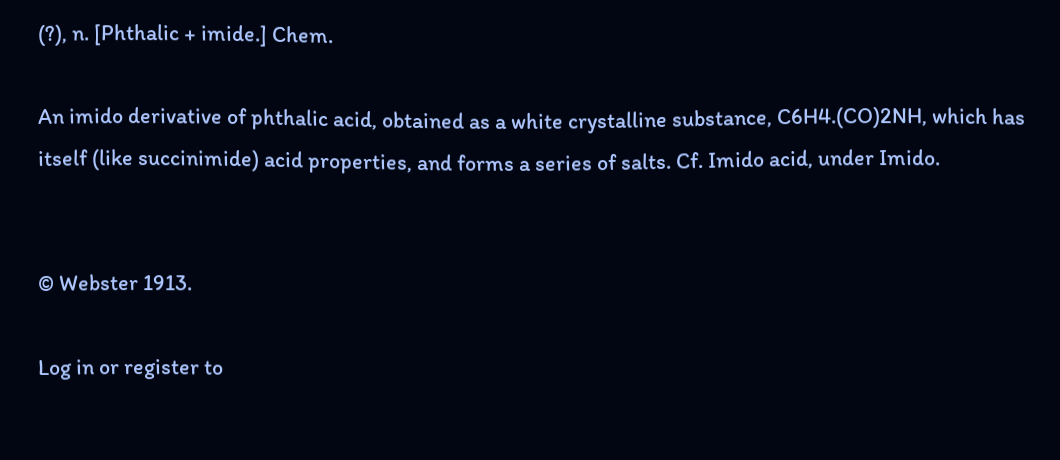(?), n. [Phthalic + imide.] Chem.

An imido derivative of phthalic acid, obtained as a white crystalline substance, C6H4.(CO)2NH, which has itself (like succinimide) acid properties, and forms a series of salts. Cf. Imido acid, under Imido.


© Webster 1913.

Log in or register to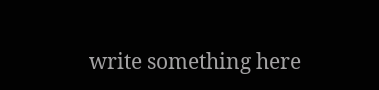write something here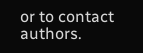or to contact authors.